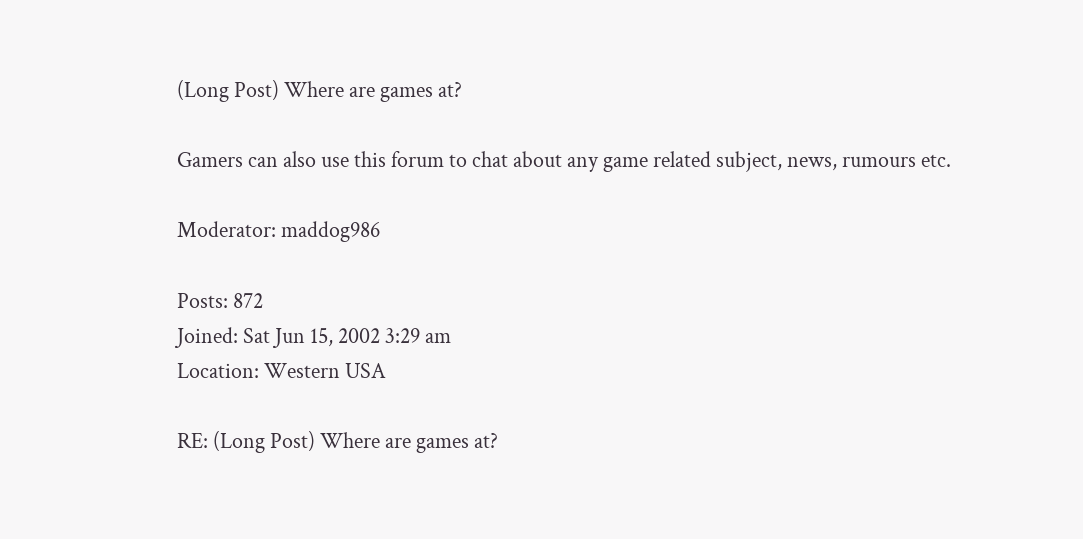(Long Post) Where are games at?

Gamers can also use this forum to chat about any game related subject, news, rumours etc.

Moderator: maddog986

Posts: 872
Joined: Sat Jun 15, 2002 3:29 am
Location: Western USA

RE: (Long Post) Where are games at?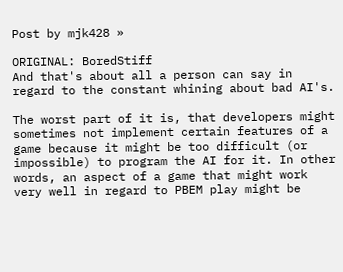Post by mjk428 »

ORIGINAL: BoredStiff
And that's about all a person can say in regard to the constant whining about bad AI's.

The worst part of it is, that developers might sometimes not implement certain features of a game because it might be too difficult (or impossible) to program the AI for it. In other words, an aspect of a game that might work very well in regard to PBEM play might be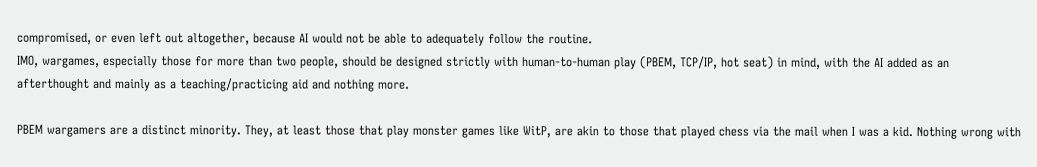compromised, or even left out altogether, because AI would not be able to adequately follow the routine.
IMO, wargames, especially those for more than two people, should be designed strictly with human-to-human play (PBEM, TCP/IP, hot seat) in mind, with the AI added as an afterthought and mainly as a teaching/practicing aid and nothing more.

PBEM wargamers are a distinct minority. They, at least those that play monster games like WitP, are akin to those that played chess via the mail when I was a kid. Nothing wrong with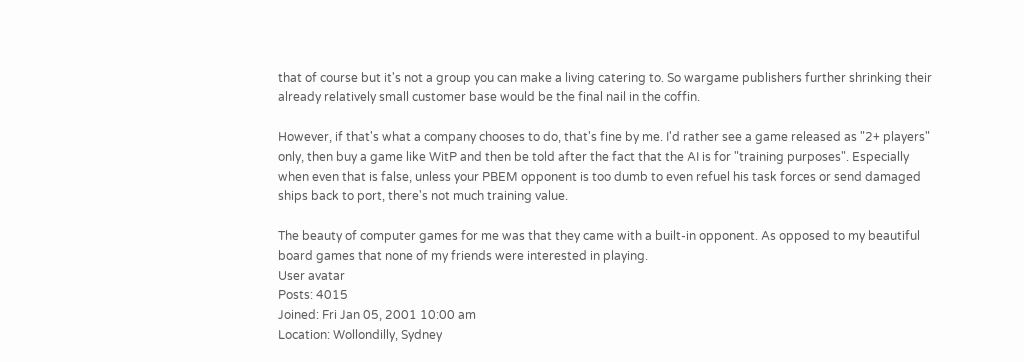that of course but it's not a group you can make a living catering to. So wargame publishers further shrinking their already relatively small customer base would be the final nail in the coffin.

However, if that's what a company chooses to do, that's fine by me. I'd rather see a game released as "2+ players" only, then buy a game like WitP and then be told after the fact that the AI is for "training purposes". Especially when even that is false, unless your PBEM opponent is too dumb to even refuel his task forces or send damaged ships back to port, there's not much training value.

The beauty of computer games for me was that they came with a built-in opponent. As opposed to my beautiful board games that none of my friends were interested in playing.
User avatar
Posts: 4015
Joined: Fri Jan 05, 2001 10:00 am
Location: Wollondilly, Sydney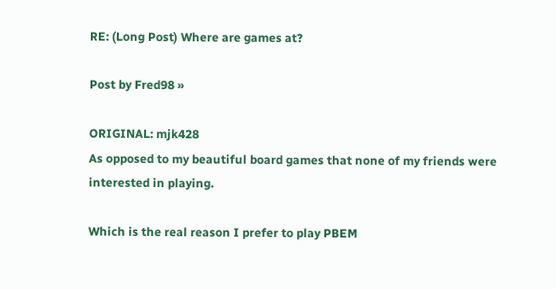RE: (Long Post) Where are games at?

Post by Fred98 »

ORIGINAL: mjk428
As opposed to my beautiful board games that none of my friends were interested in playing.

Which is the real reason I prefer to play PBEM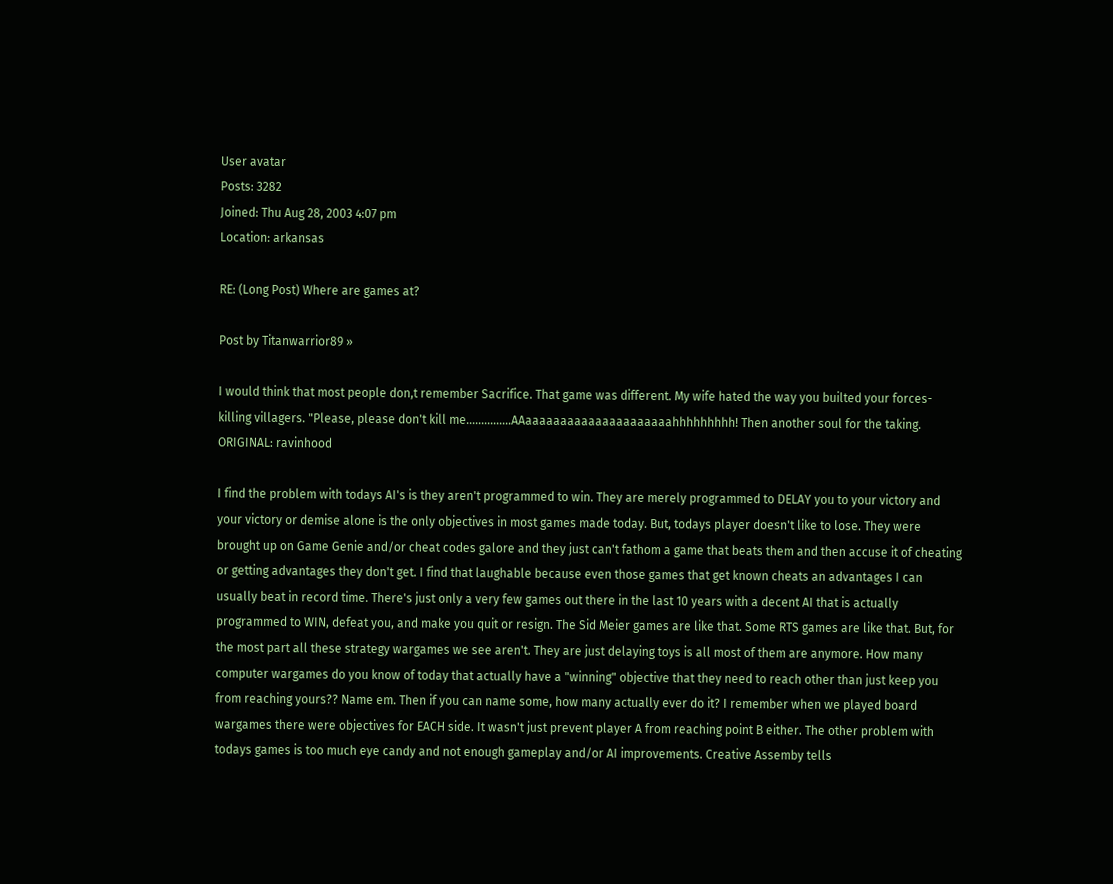User avatar
Posts: 3282
Joined: Thu Aug 28, 2003 4:07 pm
Location: arkansas

RE: (Long Post) Where are games at?

Post by Titanwarrior89 »

I would think that most people don,t remember Sacrifice. That game was different. My wife hated the way you builted your forces-killing villagers. "Please, please don't kill me...............AAaaaaaaaaaaaaaaaaaaaaahhhhhhhhh! Then another soul for the taking.
ORIGINAL: ravinhood

I find the problem with todays AI's is they aren't programmed to win. They are merely programmed to DELAY you to your victory and your victory or demise alone is the only objectives in most games made today. But, todays player doesn't like to lose. They were brought up on Game Genie and/or cheat codes galore and they just can't fathom a game that beats them and then accuse it of cheating or getting advantages they don't get. I find that laughable because even those games that get known cheats an advantages I can usually beat in record time. There's just only a very few games out there in the last 10 years with a decent AI that is actually programmed to WIN, defeat you, and make you quit or resign. The Sid Meier games are like that. Some RTS games are like that. But, for the most part all these strategy wargames we see aren't. They are just delaying toys is all most of them are anymore. How many computer wargames do you know of today that actually have a "winning" objective that they need to reach other than just keep you from reaching yours?? Name em. Then if you can name some, how many actually ever do it? I remember when we played board wargames there were objectives for EACH side. It wasn't just prevent player A from reaching point B either. The other problem with todays games is too much eye candy and not enough gameplay and/or AI improvements. Creative Assemby tells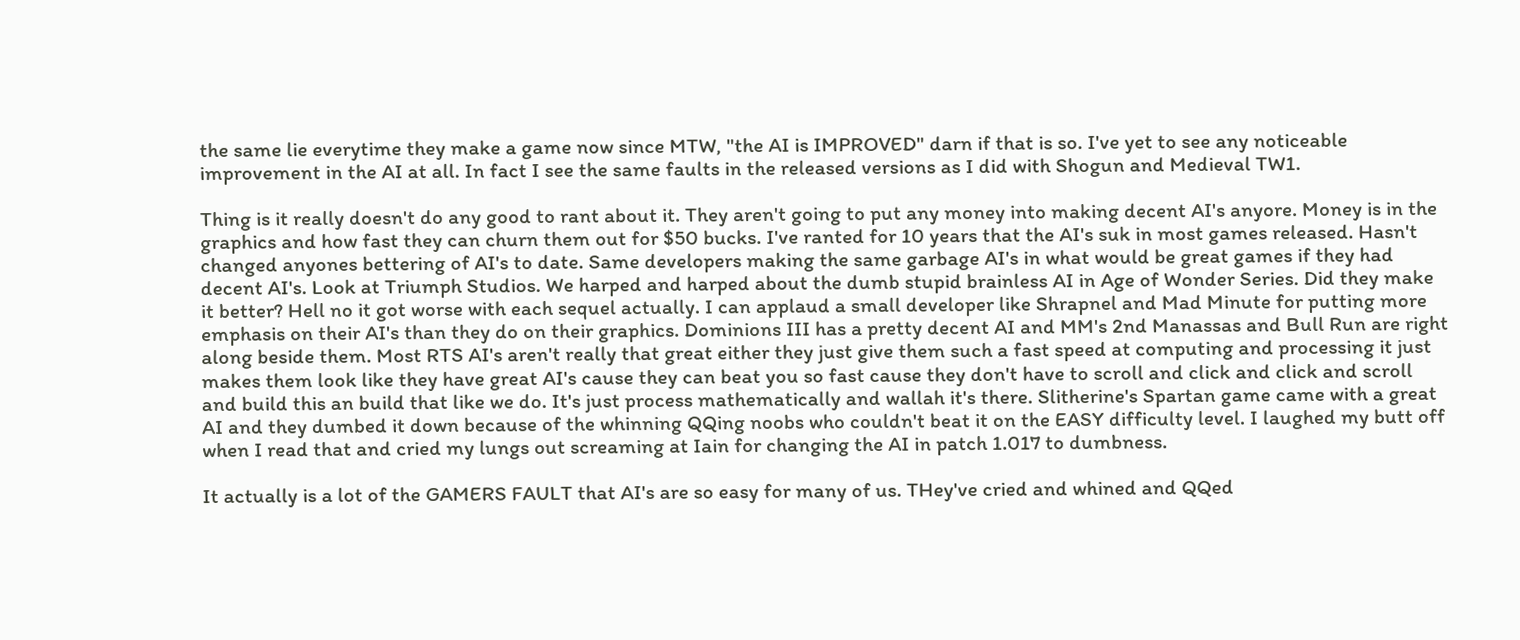the same lie everytime they make a game now since MTW, "the AI is IMPROVED" darn if that is so. I've yet to see any noticeable improvement in the AI at all. In fact I see the same faults in the released versions as I did with Shogun and Medieval TW1.

Thing is it really doesn't do any good to rant about it. They aren't going to put any money into making decent AI's anyore. Money is in the graphics and how fast they can churn them out for $50 bucks. I've ranted for 10 years that the AI's suk in most games released. Hasn't changed anyones bettering of AI's to date. Same developers making the same garbage AI's in what would be great games if they had decent AI's. Look at Triumph Studios. We harped and harped about the dumb stupid brainless AI in Age of Wonder Series. Did they make it better? Hell no it got worse with each sequel actually. I can applaud a small developer like Shrapnel and Mad Minute for putting more emphasis on their AI's than they do on their graphics. Dominions III has a pretty decent AI and MM's 2nd Manassas and Bull Run are right along beside them. Most RTS AI's aren't really that great either they just give them such a fast speed at computing and processing it just makes them look like they have great AI's cause they can beat you so fast cause they don't have to scroll and click and click and scroll and build this an build that like we do. It's just process mathematically and wallah it's there. Slitherine's Spartan game came with a great AI and they dumbed it down because of the whinning QQing noobs who couldn't beat it on the EASY difficulty level. I laughed my butt off when I read that and cried my lungs out screaming at Iain for changing the AI in patch 1.017 to dumbness.

It actually is a lot of the GAMERS FAULT that AI's are so easy for many of us. THey've cried and whined and QQed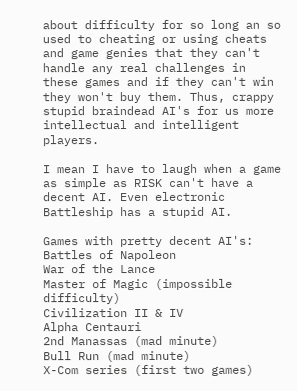about difficulty for so long an so used to cheating or using cheats and game genies that they can't handle any real challenges in these games and if they can't win they won't buy them. Thus, crappy stupid braindead AI's for us more intellectual and intelligent players.

I mean I have to laugh when a game as simple as RISK can't have a decent AI. Even electronic Battleship has a stupid AI.

Games with pretty decent AI's:
Battles of Napoleon
War of the Lance
Master of Magic (impossible difficulty)
Civilization II & IV
Alpha Centauri
2nd Manassas (mad minute)
Bull Run (mad minute)
X-Com series (first two games)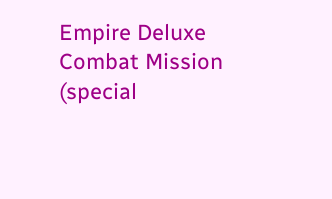Empire Deluxe
Combat Mission (special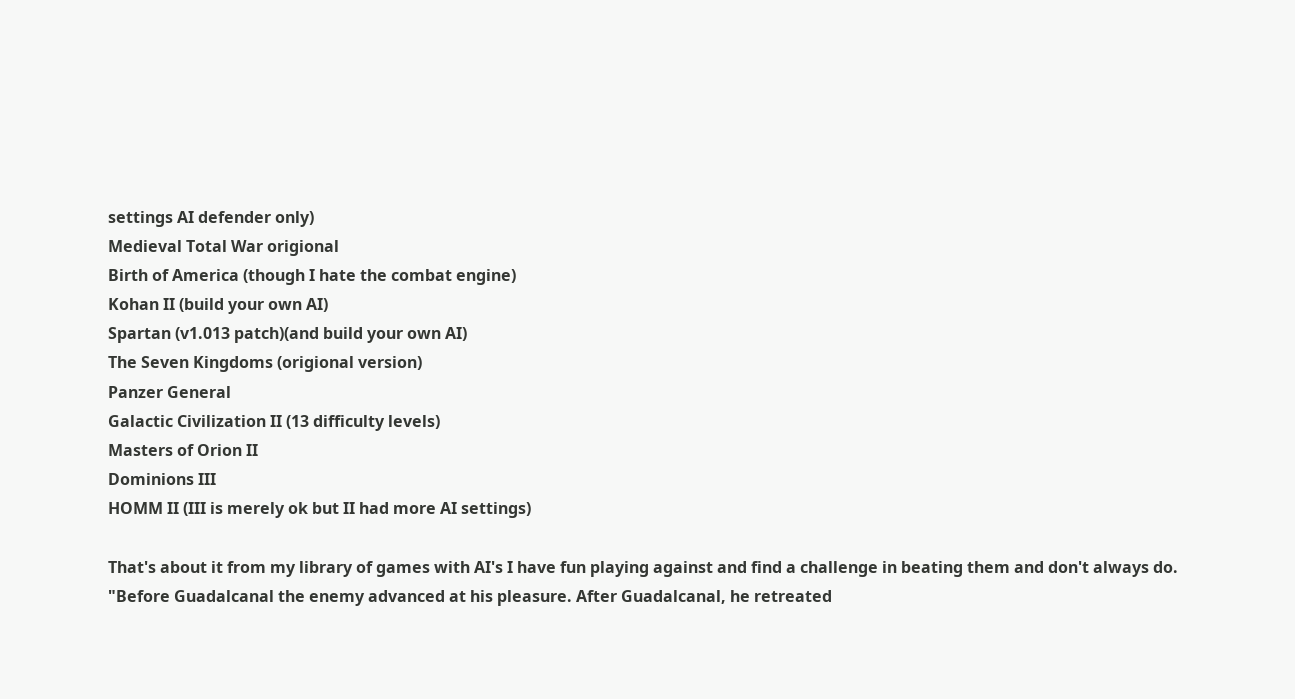settings AI defender only)
Medieval Total War origional
Birth of America (though I hate the combat engine)
Kohan II (build your own AI)
Spartan (v1.013 patch)(and build your own AI)
The Seven Kingdoms (origional version)
Panzer General
Galactic Civilization II (13 difficulty levels)
Masters of Orion II
Dominions III
HOMM II (III is merely ok but II had more AI settings)

That's about it from my library of games with AI's I have fun playing against and find a challenge in beating them and don't always do.
"Before Guadalcanal the enemy advanced at his pleasure. After Guadalcanal, he retreated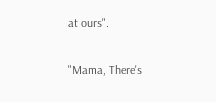at ours".

"Mama, There's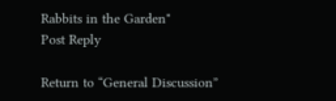Rabbits in the Garden"
Post Reply

Return to “General Discussion”